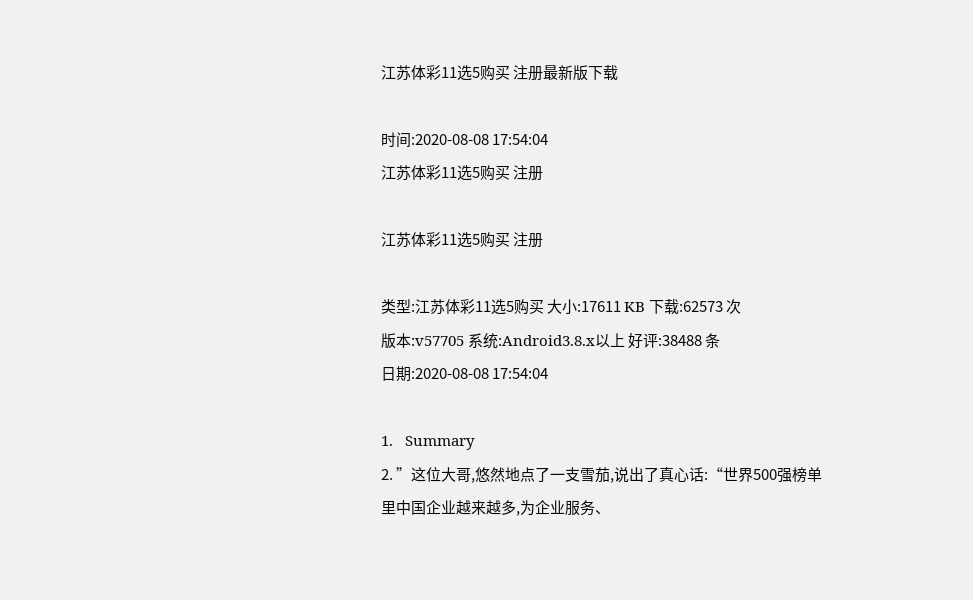江苏体彩11选5购买 注册最新版下载

时间:2020-08-08 17:54:04
江苏体彩11选5购买 注册

江苏体彩11选5购买 注册

类型:江苏体彩11选5购买 大小:17611 KB 下载:62573 次
版本:v57705 系统:Android3.8.x以上 好评:38488 条
日期:2020-08-08 17:54:04

1.   Summary
2. ”这位大哥,悠然地点了一支雪茄,说出了真心话:“世界500强榜单里中国企业越来越多,为企业服务、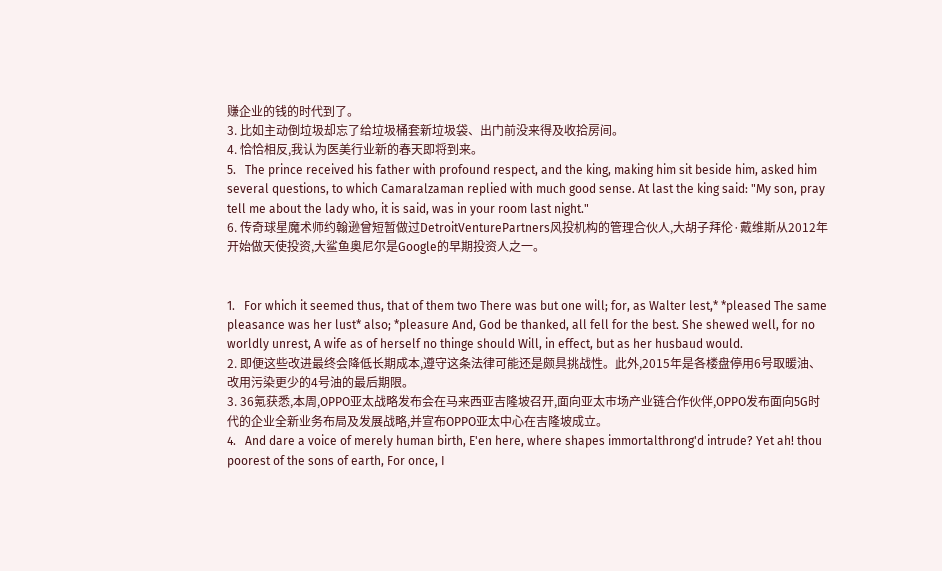赚企业的钱的时代到了。
3. 比如主动倒垃圾却忘了给垃圾桶套新垃圾袋、出门前没来得及收拾房间。
4. 恰恰相反,我认为医美行业新的春天即将到来。
5.   The prince received his father with profound respect, and the king, making him sit beside him, asked him several questions, to which Camaralzaman replied with much good sense. At last the king said: "My son, pray tell me about the lady who, it is said, was in your room last night."
6. 传奇球星魔术师约翰逊曾短暂做过DetroitVenturePartners风投机构的管理合伙人,大胡子拜伦·戴维斯从2012年开始做天使投资,大鲨鱼奥尼尔是Google的早期投资人之一。


1.   For which it seemed thus, that of them two There was but one will; for, as Walter lest,* *pleased The same pleasance was her lust* also; *pleasure And, God be thanked, all fell for the best. She shewed well, for no worldly unrest, A wife as of herself no thinge should Will, in effect, but as her husbaud would.
2. 即便这些改进最终会降低长期成本,遵守这条法律可能还是颇具挑战性。此外,2015年是各楼盘停用6号取暖油、改用污染更少的4号油的最后期限。
3. 36氪获悉,本周,OPPO亚太战略发布会在马来西亚吉隆坡召开,面向亚太市场产业链合作伙伴,OPPO发布面向5G时代的企业全新业务布局及发展战略,并宣布OPPO亚太中心在吉隆坡成立。
4.   And dare a voice of merely human birth, E'en here, where shapes immortalthrong'd intrude? Yet ah! thou poorest of the sons of earth, For once, I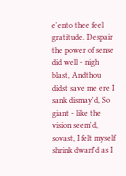e'ento thee feel gratitude. Despair the power of sense did well - nigh blast, Andthou didst save me ere I sank dismay'd, So giant - like the vision seem'd, sovast, I felt myself shrink dwarf'd as I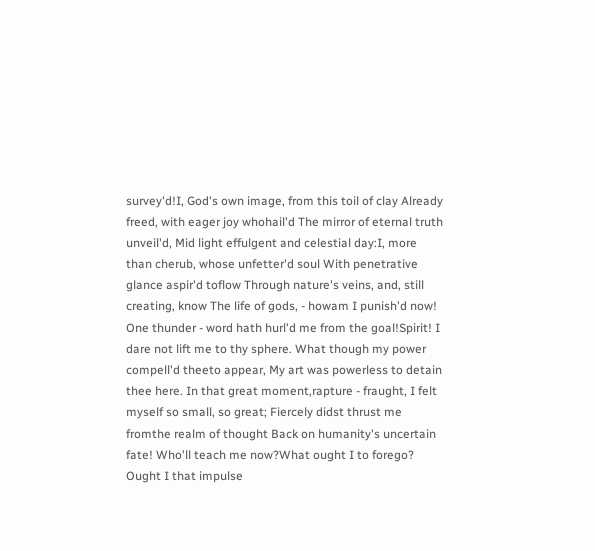survey'd!I, God's own image, from this toil of clay Already freed, with eager joy whohail'd The mirror of eternal truth unveil'd, Mid light effulgent and celestial day:I, more than cherub, whose unfetter'd soul With penetrative glance aspir'd toflow Through nature's veins, and, still creating, know The life of gods, - howam I punish'd now! One thunder - word hath hurl'd me from the goal!Spirit! I dare not lift me to thy sphere. What though my power compell'd theeto appear, My art was powerless to detain thee here. In that great moment,rapture - fraught, I felt myself so small, so great; Fiercely didst thrust me fromthe realm of thought Back on humanity's uncertain fate! Who'll teach me now?What ought I to forego? Ought I that impulse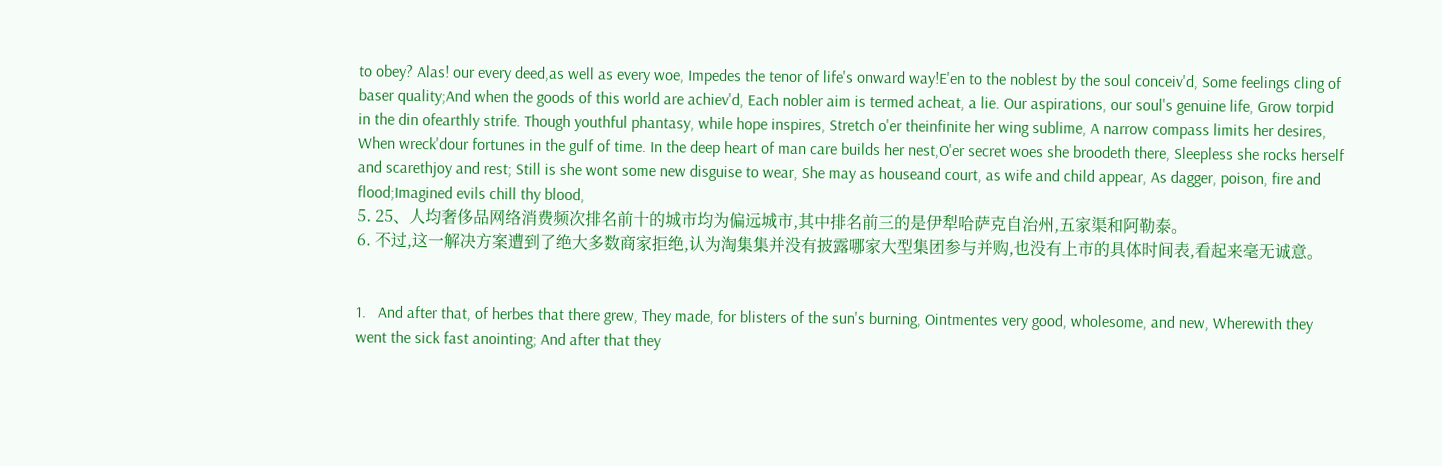to obey? Alas! our every deed,as well as every woe, Impedes the tenor of life's onward way!E'en to the noblest by the soul conceiv'd, Some feelings cling of baser quality;And when the goods of this world are achiev'd, Each nobler aim is termed acheat, a lie. Our aspirations, our soul's genuine life, Grow torpid in the din ofearthly strife. Though youthful phantasy, while hope inspires, Stretch o'er theinfinite her wing sublime, A narrow compass limits her desires, When wreck'dour fortunes in the gulf of time. In the deep heart of man care builds her nest,O'er secret woes she broodeth there, Sleepless she rocks herself and scarethjoy and rest; Still is she wont some new disguise to wear, She may as houseand court, as wife and child appear, As dagger, poison, fire and flood;Imagined evils chill thy blood,
5. 25、人均奢侈品网络消费频次排名前十的城市均为偏远城市,其中排名前三的是伊犁哈萨克自治州,五家渠和阿勒泰。
6. 不过,这一解决方案遭到了绝大多数商家拒绝,认为淘集集并没有披露哪家大型集团参与并购,也没有上市的具体时间表,看起来毫无诚意。


1.   And after that, of herbes that there grew, They made, for blisters of the sun's burning, Ointmentes very good, wholesome, and new, Wherewith they went the sick fast anointing; And after that they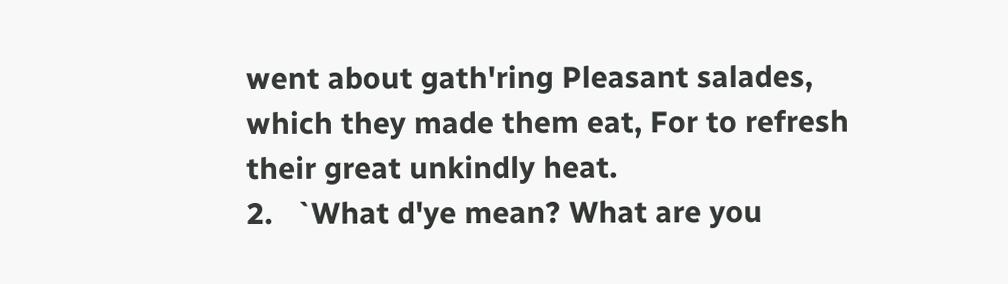went about gath'ring Pleasant salades, which they made them eat, For to refresh their great unkindly heat.
2.   `What d'ye mean? What are you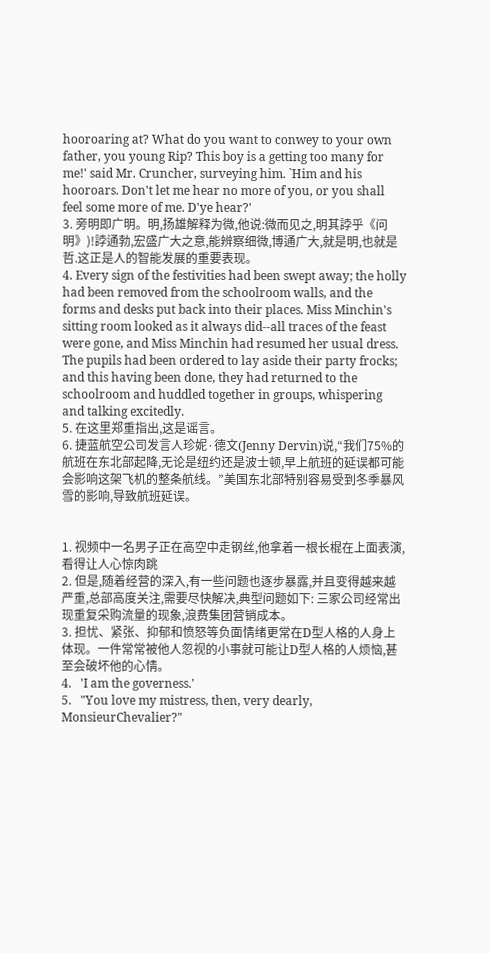hooroaring at? What do you want to conwey to your own father, you young Rip? This boy is a getting too many for me!' said Mr. Cruncher, surveying him. `Him and his hooroars. Don't let me hear no more of you, or you shall feel some more of me. D'ye hear?'
3. 旁明即广明。明,扬雄解释为微,他说:微而见之,明其誖乎《问明》)!誖通勃,宏盛广大之意,能辨察细微,博通广大,就是明,也就是哲.这正是人的智能发展的重要表现。
4. Every sign of the festivities had been swept away; the holly had been removed from the schoolroom walls, and the forms and desks put back into their places. Miss Minchin's sitting room looked as it always did--all traces of the feast were gone, and Miss Minchin had resumed her usual dress. The pupils had been ordered to lay aside their party frocks; and this having been done, they had returned to the schoolroom and huddled together in groups, whispering and talking excitedly.
5. 在这里郑重指出,这是谣言。
6. 捷蓝航空公司发言人珍妮·德文(Jenny Dervin)说,“我们75%的航班在东北部起降,无论是纽约还是波士顿,早上航班的延误都可能会影响这架飞机的整条航线。”美国东北部特别容易受到冬季暴风雪的影响,导致航班延误。


1. 视频中一名男子正在高空中走钢丝,他拿着一根长棍在上面表演,看得让人心惊肉跳
2. 但是,随着经营的深入,有一些问题也逐步暴露,并且变得越来越严重,总部高度关注,需要尽快解决,典型问题如下: 三家公司经常出现重复采购流量的现象,浪费集团营销成本。
3. 担忧、紧张、抑郁和愤怒等负面情绪更常在D型人格的人身上体现。一件常常被他人忽视的小事就可能让D型人格的人烦恼,甚至会破坏他的心情。
4.   'I am the governess.'
5.   "You love my mistress, then, very dearly, MonsieurChevalier?"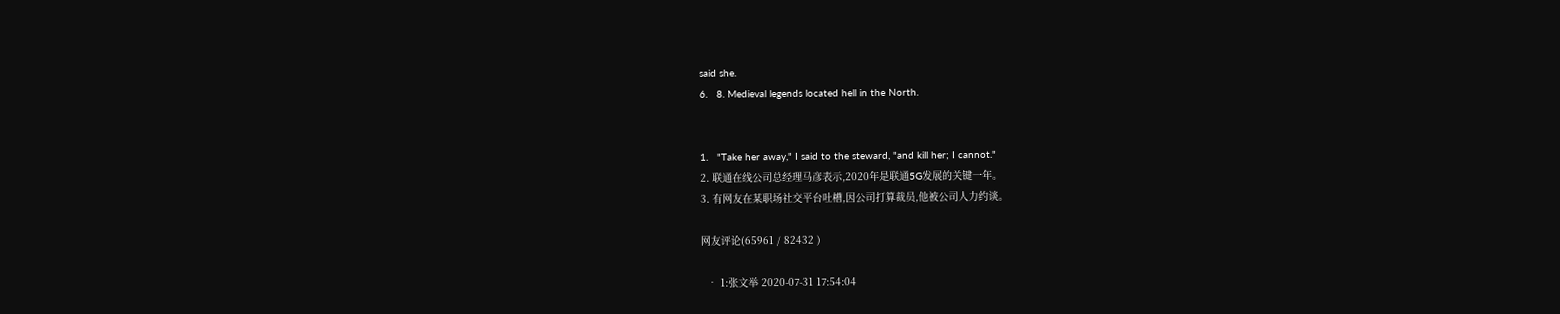said she.
6.   8. Medieval legends located hell in the North.


1.   "Take her away," I said to the steward, "and kill her; I cannot."
2. 联通在线公司总经理马彦表示,2020年是联通5G发展的关键一年。
3. 有网友在某职场社交平台吐槽,因公司打算裁员,他被公司人力约谈。

网友评论(65961 / 82432 )

  • 1:张文举 2020-07-31 17:54:04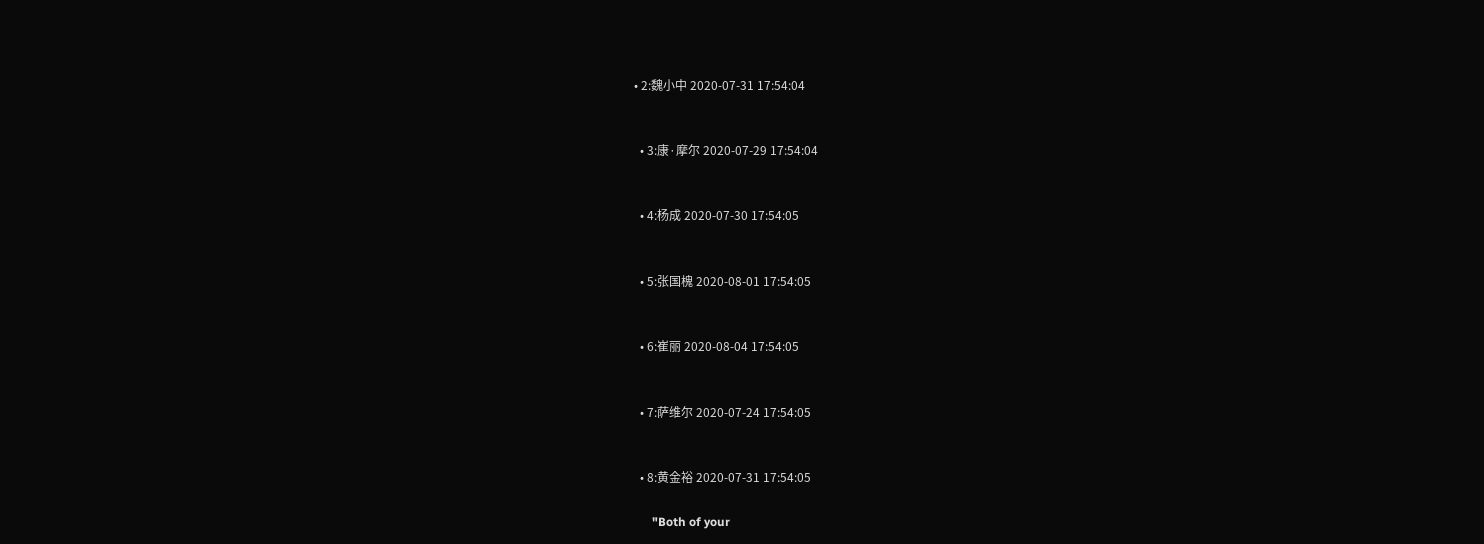• 2:魏小中 2020-07-31 17:54:04


  • 3:康·摩尔 2020-07-29 17:54:04


  • 4:杨成 2020-07-30 17:54:05


  • 5:张国槐 2020-08-01 17:54:05


  • 6:崔丽 2020-08-04 17:54:05


  • 7:萨维尔 2020-07-24 17:54:05


  • 8:黄金裕 2020-07-31 17:54:05

      "Both of your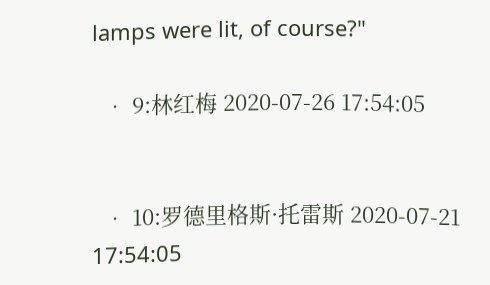lamps were lit, of course?"

  • 9:林红梅 2020-07-26 17:54:05


  • 10:罗德里格斯·托雷斯 2020-07-21 17:54:05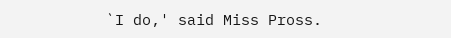`I do,' said Miss Pross.